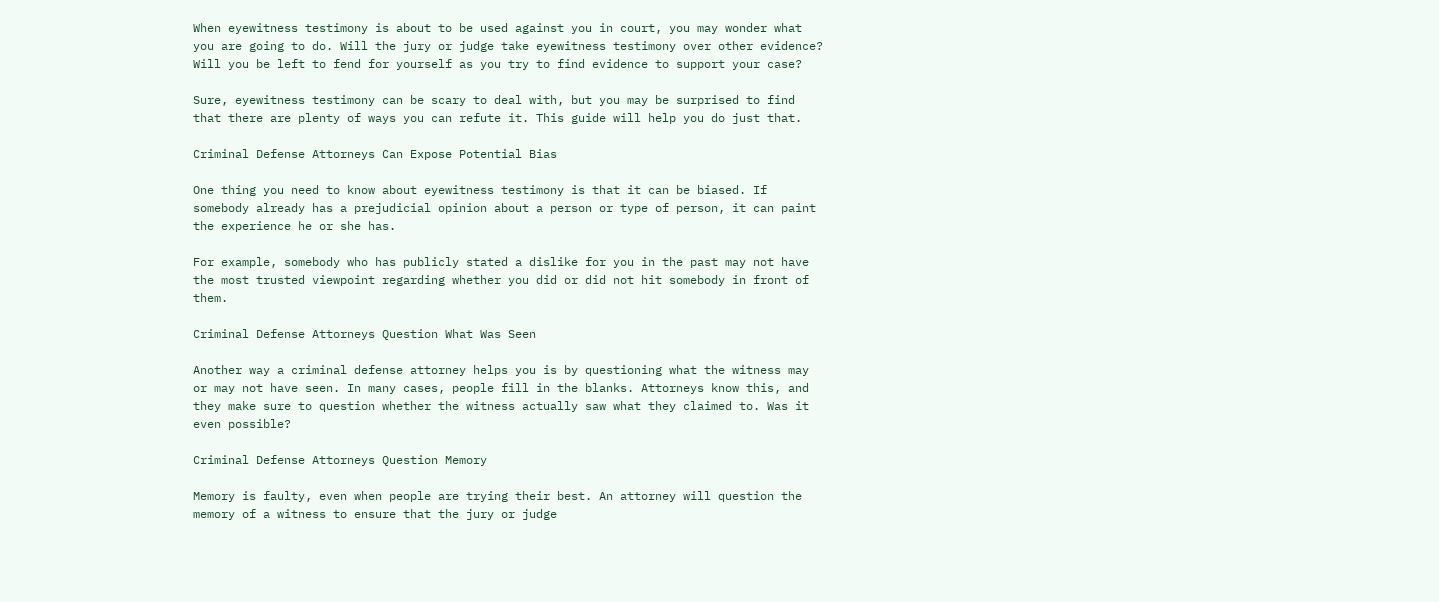When eyewitness testimony is about to be used against you in court, you may wonder what you are going to do. Will the jury or judge take eyewitness testimony over other evidence? Will you be left to fend for yourself as you try to find evidence to support your case?

Sure, eyewitness testimony can be scary to deal with, but you may be surprised to find that there are plenty of ways you can refute it. This guide will help you do just that.

Criminal Defense Attorneys Can Expose Potential Bias

One thing you need to know about eyewitness testimony is that it can be biased. If somebody already has a prejudicial opinion about a person or type of person, it can paint the experience he or she has.

For example, somebody who has publicly stated a dislike for you in the past may not have the most trusted viewpoint regarding whether you did or did not hit somebody in front of them.

Criminal Defense Attorneys Question What Was Seen

Another way a criminal defense attorney helps you is by questioning what the witness may or may not have seen. In many cases, people fill in the blanks. Attorneys know this, and they make sure to question whether the witness actually saw what they claimed to. Was it even possible?

Criminal Defense Attorneys Question Memory

Memory is faulty, even when people are trying their best. An attorney will question the memory of a witness to ensure that the jury or judge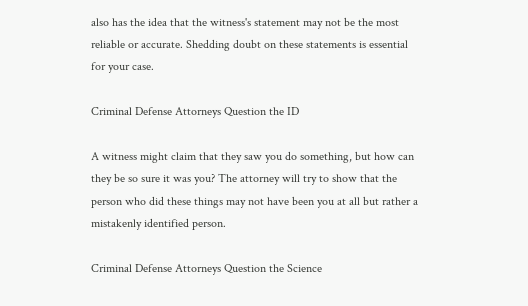also has the idea that the witness's statement may not be the most reliable or accurate. Shedding doubt on these statements is essential for your case.

Criminal Defense Attorneys Question the ID

A witness might claim that they saw you do something, but how can they be so sure it was you? The attorney will try to show that the person who did these things may not have been you at all but rather a mistakenly identified person.

Criminal Defense Attorneys Question the Science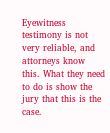Eyewitness testimony is not very reliable, and attorneys know this. What they need to do is show the jury that this is the case.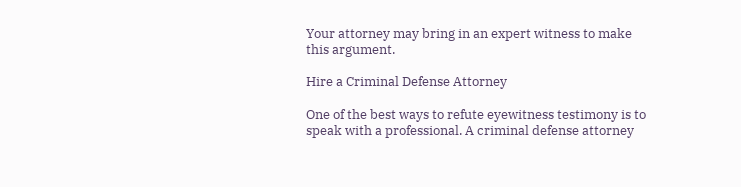Your attorney may bring in an expert witness to make this argument.

Hire a Criminal Defense Attorney

One of the best ways to refute eyewitness testimony is to speak with a professional. A criminal defense attorney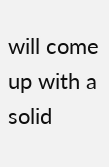will come up with a solid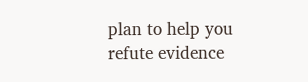plan to help you refute evidence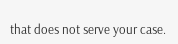that does not serve your case.